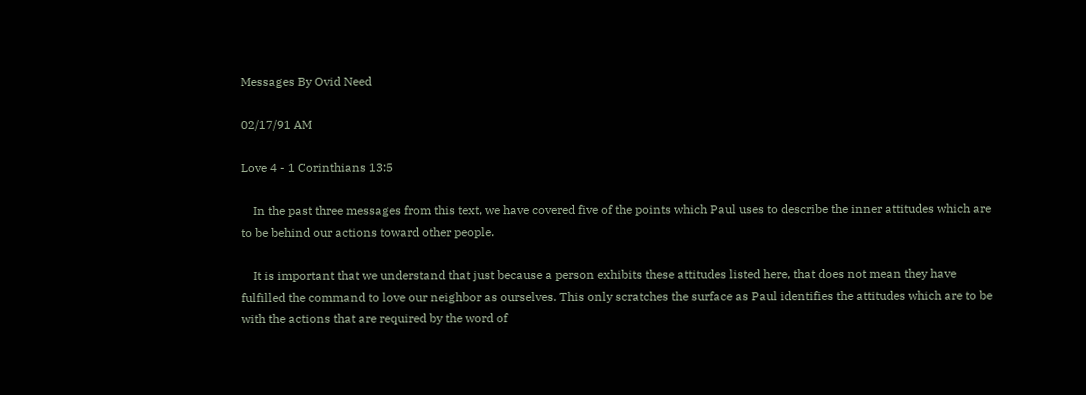Messages By Ovid Need

02/17/91 AM

Love 4 - 1 Corinthians 13:5

    In the past three messages from this text, we have covered five of the points which Paul uses to describe the inner attitudes which are to be behind our actions toward other people.

    It is important that we understand that just because a person exhibits these attitudes listed here, that does not mean they have fulfilled the command to love our neighbor as ourselves. This only scratches the surface as Paul identifies the attitudes which are to be with the actions that are required by the word of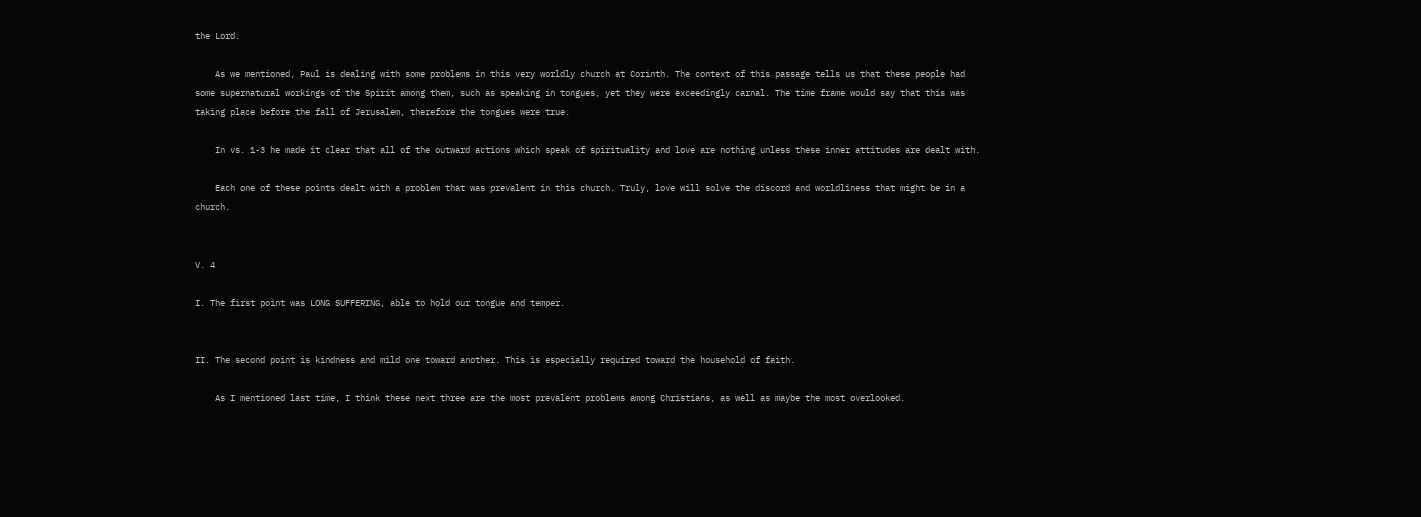the Lord.

    As we mentioned, Paul is dealing with some problems in this very worldly church at Corinth. The context of this passage tells us that these people had some supernatural workings of the Spirit among them, such as speaking in tongues, yet they were exceedingly carnal. The time frame would say that this was taking place before the fall of Jerusalem, therefore the tongues were true.

    In vs. 1-3 he made it clear that all of the outward actions which speak of spirituality and love are nothing unless these inner attitudes are dealt with.

    Each one of these points dealt with a problem that was prevalent in this church. Truly, love will solve the discord and worldliness that might be in a church.


V. 4

I. The first point was LONG SUFFERING, able to hold our tongue and temper.


II. The second point is kindness and mild one toward another. This is especially required toward the household of faith.

    As I mentioned last time, I think these next three are the most prevalent problems among Christians, as well as maybe the most overlooked.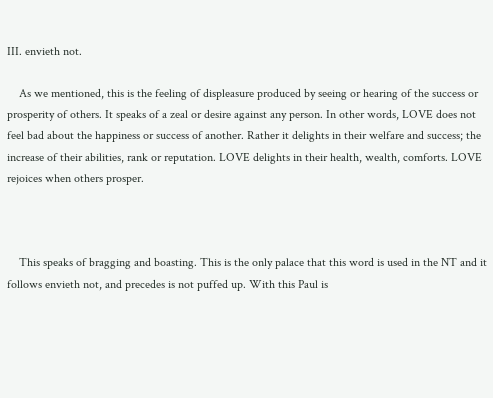III. envieth not.

    As we mentioned, this is the feeling of displeasure produced by seeing or hearing of the success or prosperity of others. It speaks of a zeal or desire against any person. In other words, LOVE does not feel bad about the happiness or success of another. Rather it delights in their welfare and success; the increase of their abilities, rank or reputation. LOVE delights in their health, wealth, comforts. LOVE rejoices when others prosper.



    This speaks of bragging and boasting. This is the only palace that this word is used in the NT and it follows envieth not, and precedes is not puffed up. With this Paul is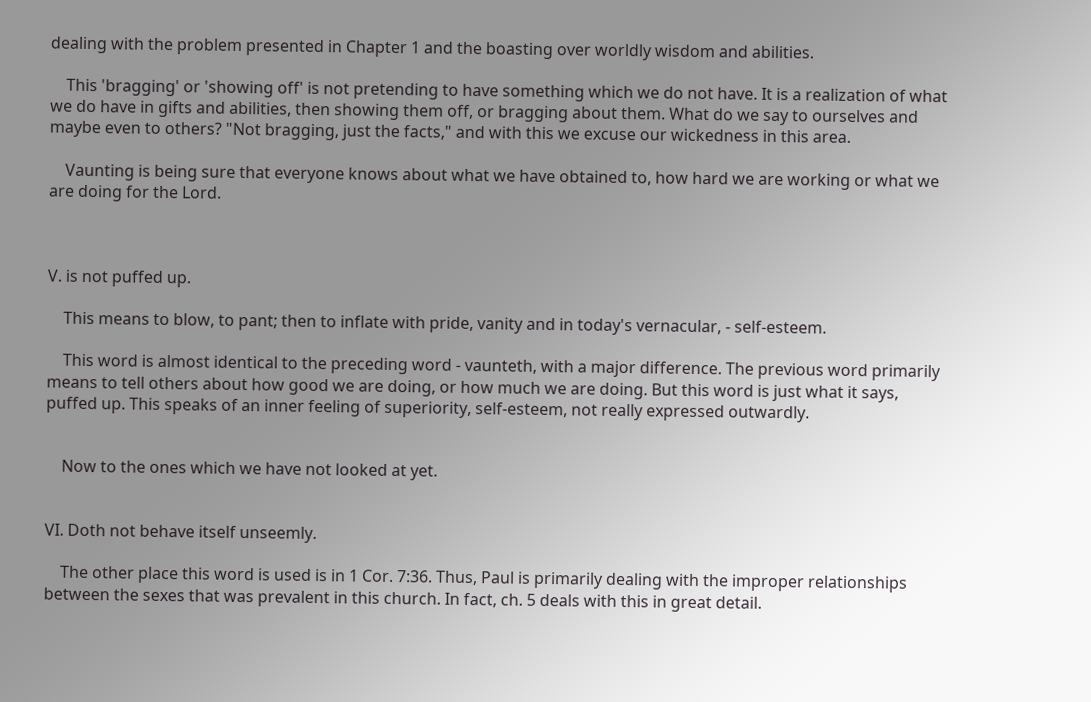dealing with the problem presented in Chapter 1 and the boasting over worldly wisdom and abilities.

    This 'bragging' or 'showing off' is not pretending to have something which we do not have. It is a realization of what we do have in gifts and abilities, then showing them off, or bragging about them. What do we say to ourselves and maybe even to others? "Not bragging, just the facts," and with this we excuse our wickedness in this area.

    Vaunting is being sure that everyone knows about what we have obtained to, how hard we are working or what we are doing for the Lord.



V. is not puffed up.

    This means to blow, to pant; then to inflate with pride, vanity and in today's vernacular, - self-esteem.

    This word is almost identical to the preceding word - vaunteth, with a major difference. The previous word primarily means to tell others about how good we are doing, or how much we are doing. But this word is just what it says, puffed up. This speaks of an inner feeling of superiority, self-esteem, not really expressed outwardly.


    Now to the ones which we have not looked at yet.


VI. Doth not behave itself unseemly.

    The other place this word is used is in 1 Cor. 7:36. Thus, Paul is primarily dealing with the improper relationships between the sexes that was prevalent in this church. In fact, ch. 5 deals with this in great detail.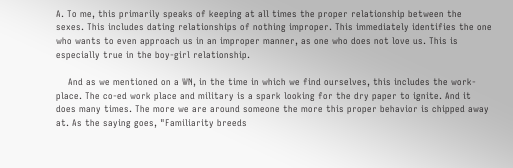A. To me, this primarily speaks of keeping at all times the proper relationship between the sexes. This includes dating relationships of nothing improper. This immediately identifies the one who wants to even approach us in an improper manner, as one who does not love us. This is especially true in the boy-girl relationship.

    And as we mentioned on a WN, in the time in which we find ourselves, this includes the work-place. The co-ed work place and military is a spark looking for the dry paper to ignite. And it does many times. The more we are around someone the more this proper behavior is chipped away at. As the saying goes, "Familiarity breeds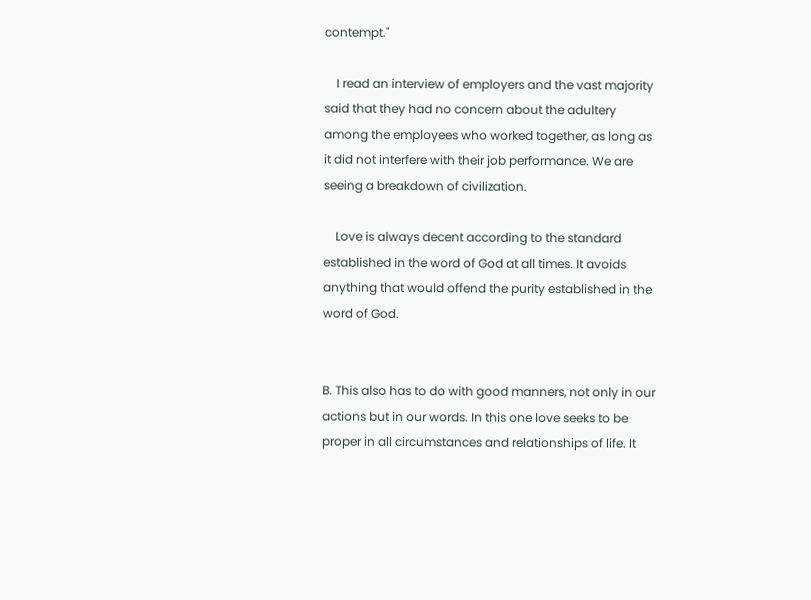contempt."

    I read an interview of employers and the vast majority said that they had no concern about the adultery among the employees who worked together, as long as it did not interfere with their job performance. We are seeing a breakdown of civilization.

    Love is always decent according to the standard established in the word of God at all times. It avoids anything that would offend the purity established in the word of God.


B. This also has to do with good manners, not only in our actions but in our words. In this one love seeks to be proper in all circumstances and relationships of life. It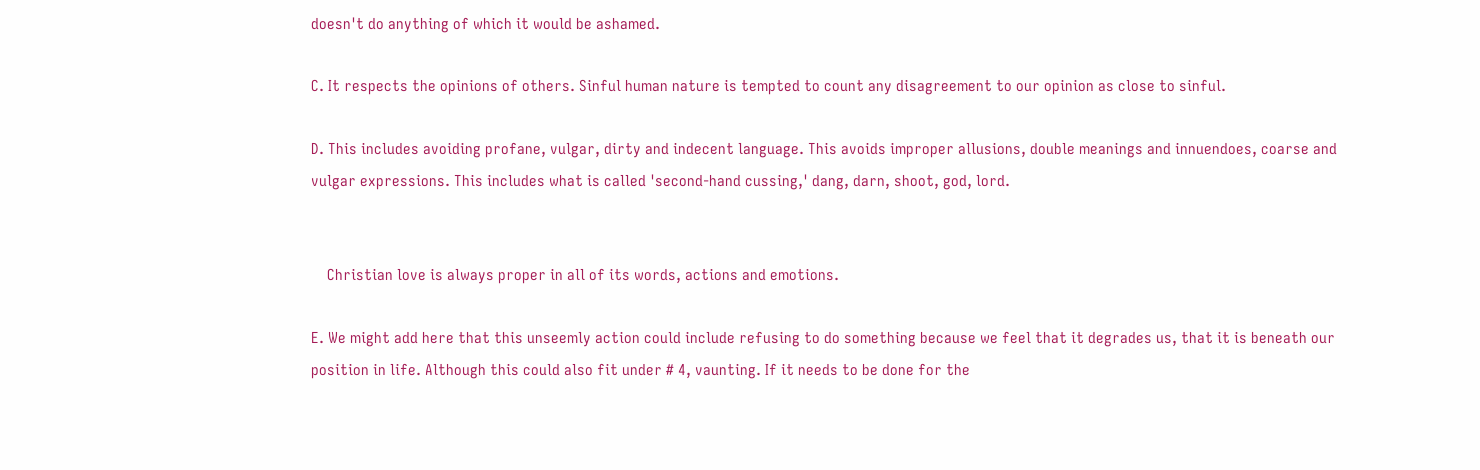doesn't do anything of which it would be ashamed.

C. It respects the opinions of others. Sinful human nature is tempted to count any disagreement to our opinion as close to sinful.

D. This includes avoiding profane, vulgar, dirty and indecent language. This avoids improper allusions, double meanings and innuendoes, coarse and vulgar expressions. This includes what is called 'second-hand cussing,' dang, darn, shoot, god, lord.


    Christian love is always proper in all of its words, actions and emotions.

E. We might add here that this unseemly action could include refusing to do something because we feel that it degrades us, that it is beneath our position in life. Although this could also fit under # 4, vaunting. If it needs to be done for the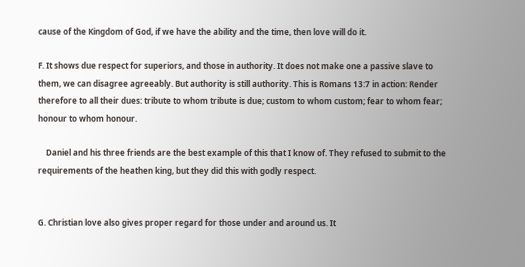cause of the Kingdom of God, if we have the ability and the time, then love will do it.

F. It shows due respect for superiors, and those in authority. It does not make one a passive slave to them, we can disagree agreeably. But authority is still authority. This is Romans 13:7 in action: Render therefore to all their dues: tribute to whom tribute is due; custom to whom custom; fear to whom fear; honour to whom honour.

    Daniel and his three friends are the best example of this that I know of. They refused to submit to the requirements of the heathen king, but they did this with godly respect.


G. Christian love also gives proper regard for those under and around us. It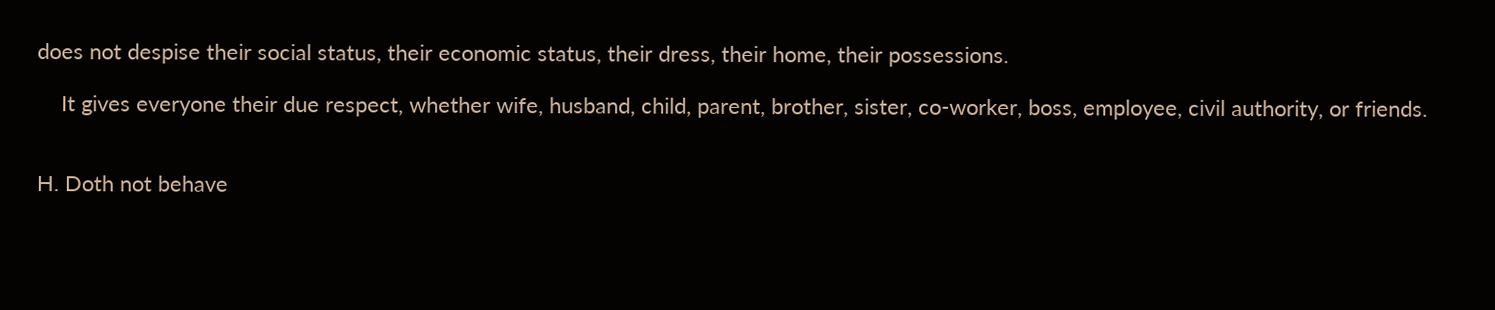does not despise their social status, their economic status, their dress, their home, their possessions.

    It gives everyone their due respect, whether wife, husband, child, parent, brother, sister, co-worker, boss, employee, civil authority, or friends.


H. Doth not behave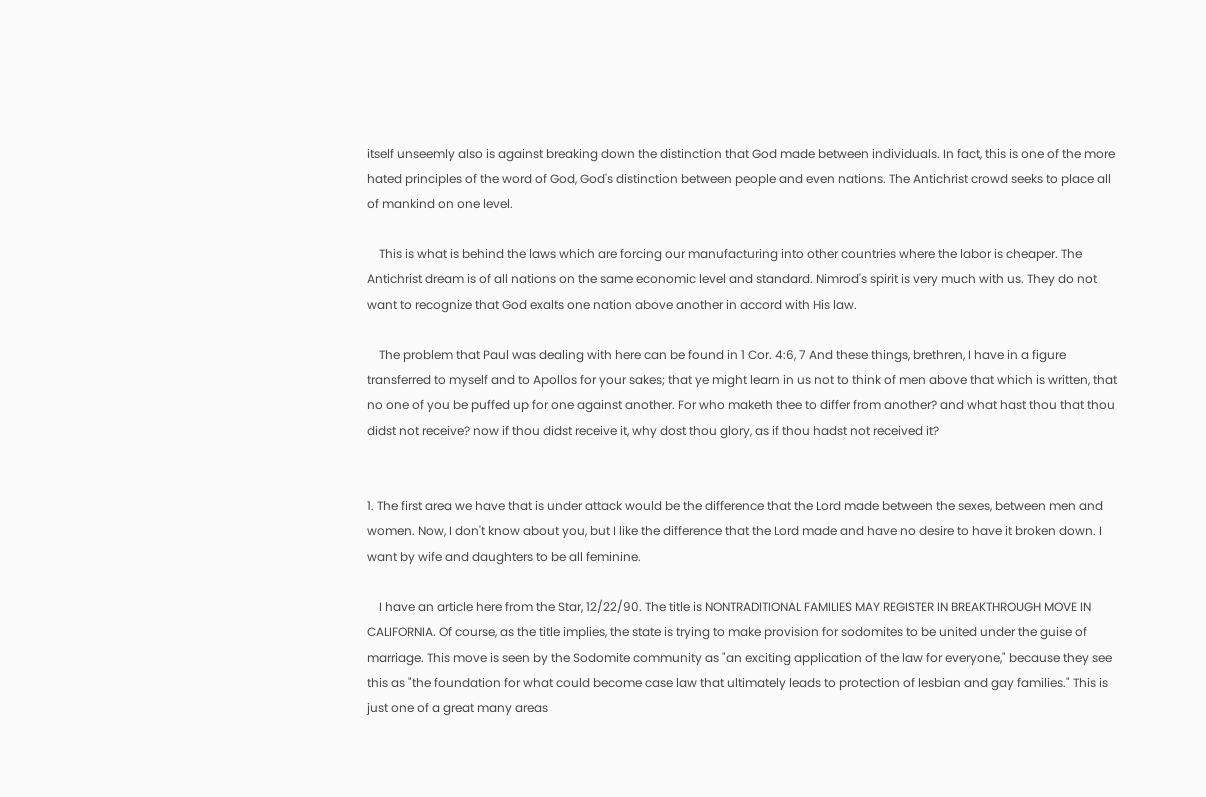itself unseemly also is against breaking down the distinction that God made between individuals. In fact, this is one of the more hated principles of the word of God, God's distinction between people and even nations. The Antichrist crowd seeks to place all of mankind on one level.

    This is what is behind the laws which are forcing our manufacturing into other countries where the labor is cheaper. The Antichrist dream is of all nations on the same economic level and standard. Nimrod's spirit is very much with us. They do not want to recognize that God exalts one nation above another in accord with His law.

    The problem that Paul was dealing with here can be found in 1 Cor. 4:6, 7 And these things, brethren, I have in a figure transferred to myself and to Apollos for your sakes; that ye might learn in us not to think of men above that which is written, that no one of you be puffed up for one against another. For who maketh thee to differ from another? and what hast thou that thou didst not receive? now if thou didst receive it, why dost thou glory, as if thou hadst not received it?


1. The first area we have that is under attack would be the difference that the Lord made between the sexes, between men and women. Now, I don't know about you, but I like the difference that the Lord made and have no desire to have it broken down. I want by wife and daughters to be all feminine.

    I have an article here from the Star, 12/22/90. The title is NONTRADITIONAL FAMILIES MAY REGISTER IN BREAKTHROUGH MOVE IN CALIFORNIA. Of course, as the title implies, the state is trying to make provision for sodomites to be united under the guise of marriage. This move is seen by the Sodomite community as "an exciting application of the law for everyone," because they see this as "the foundation for what could become case law that ultimately leads to protection of lesbian and gay families." This is just one of a great many areas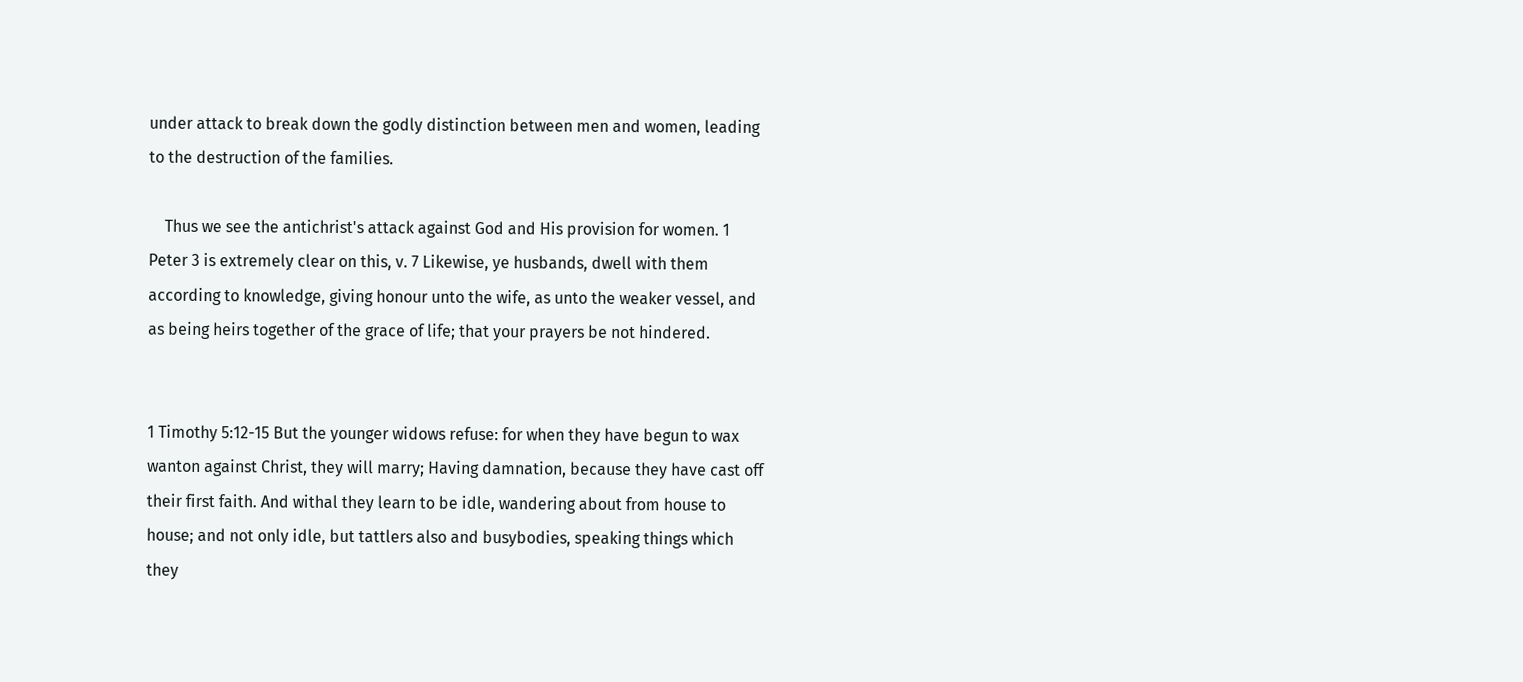under attack to break down the godly distinction between men and women, leading to the destruction of the families.

    Thus we see the antichrist's attack against God and His provision for women. 1 Peter 3 is extremely clear on this, v. 7 Likewise, ye husbands, dwell with them according to knowledge, giving honour unto the wife, as unto the weaker vessel, and as being heirs together of the grace of life; that your prayers be not hindered.


1 Timothy 5:12-15 But the younger widows refuse: for when they have begun to wax wanton against Christ, they will marry; Having damnation, because they have cast off their first faith. And withal they learn to be idle, wandering about from house to house; and not only idle, but tattlers also and busybodies, speaking things which they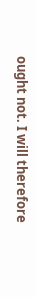ought not. I will therefore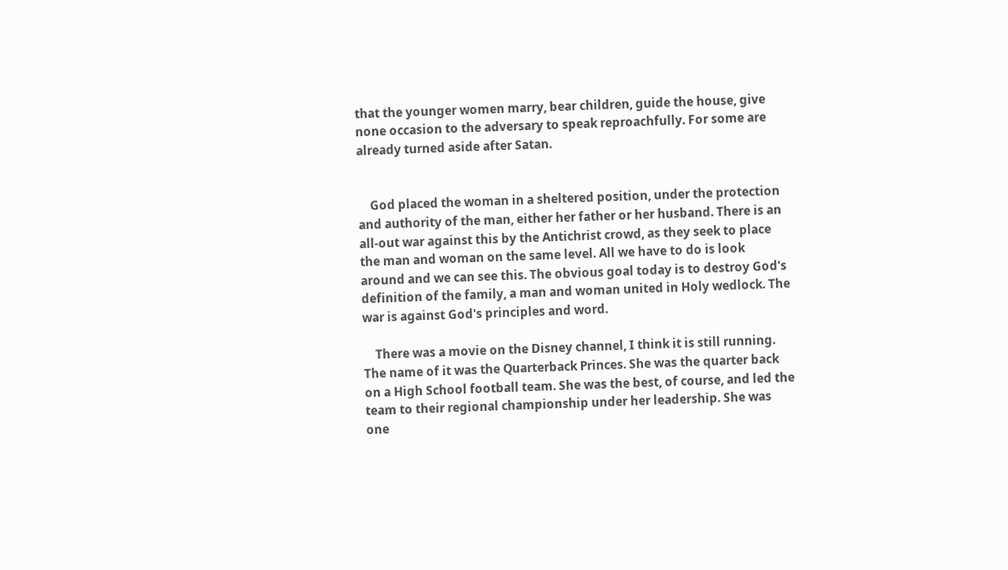that the younger women marry, bear children, guide the house, give none occasion to the adversary to speak reproachfully. For some are already turned aside after Satan.


    God placed the woman in a sheltered position, under the protection and authority of the man, either her father or her husband. There is an all-out war against this by the Antichrist crowd, as they seek to place the man and woman on the same level. All we have to do is look around and we can see this. The obvious goal today is to destroy God's definition of the family, a man and woman united in Holy wedlock. The war is against God's principles and word.

    There was a movie on the Disney channel, I think it is still running. The name of it was the Quarterback Princes. She was the quarter back on a High School football team. She was the best, of course, and led the team to their regional championship under her leadership. She was one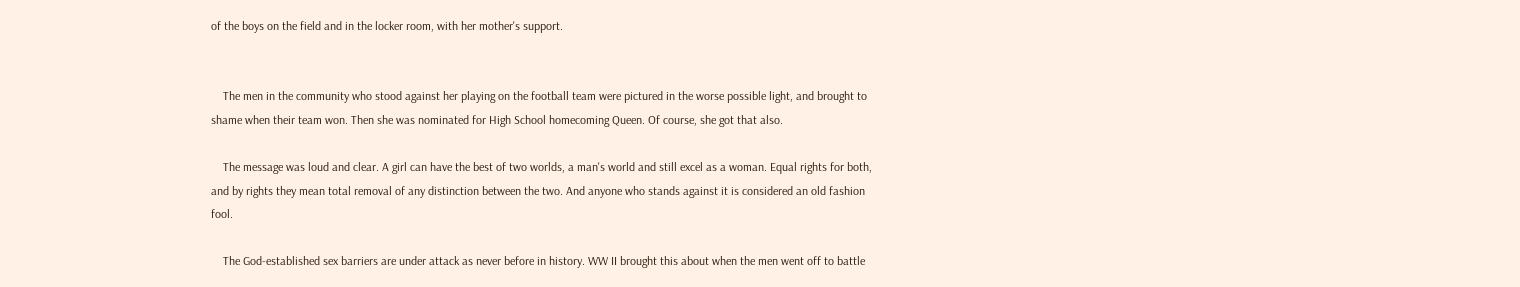of the boys on the field and in the locker room, with her mother's support.


    The men in the community who stood against her playing on the football team were pictured in the worse possible light, and brought to shame when their team won. Then she was nominated for High School homecoming Queen. Of course, she got that also.

    The message was loud and clear. A girl can have the best of two worlds, a man's world and still excel as a woman. Equal rights for both, and by rights they mean total removal of any distinction between the two. And anyone who stands against it is considered an old fashion fool.

    The God-established sex barriers are under attack as never before in history. WW II brought this about when the men went off to battle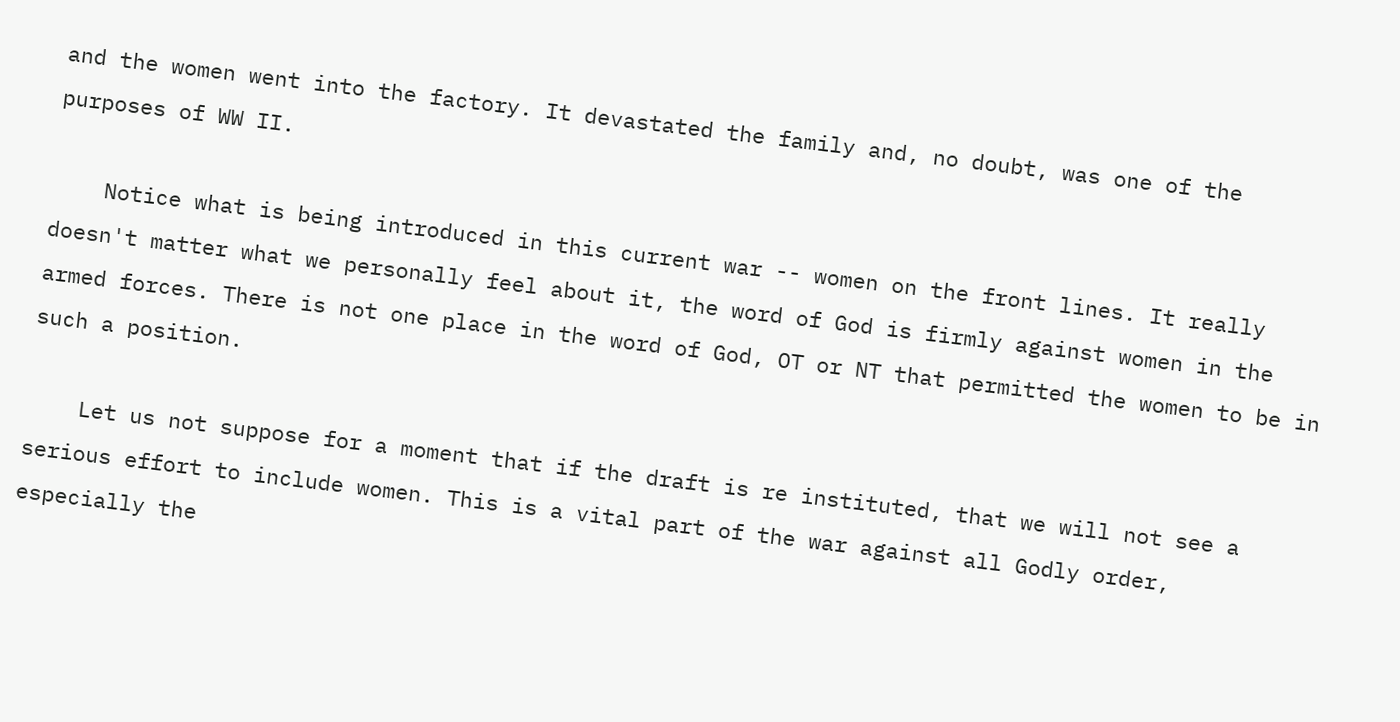and the women went into the factory. It devastated the family and, no doubt, was one of the purposes of WW II.

    Notice what is being introduced in this current war -- women on the front lines. It really doesn't matter what we personally feel about it, the word of God is firmly against women in the armed forces. There is not one place in the word of God, OT or NT that permitted the women to be in such a position.

    Let us not suppose for a moment that if the draft is re instituted, that we will not see a serious effort to include women. This is a vital part of the war against all Godly order, especially the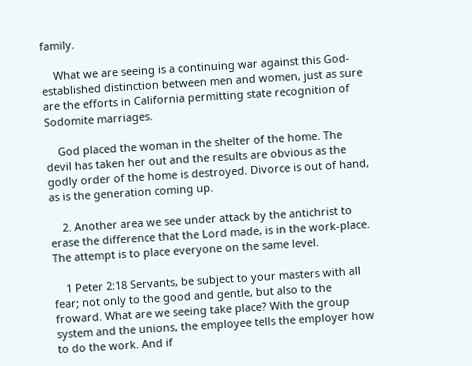family.

    What we are seeing is a continuing war against this God-established distinction between men and women, just as sure are the efforts in California permitting state recognition of Sodomite marriages.

    God placed the woman in the shelter of the home. The devil has taken her out and the results are obvious as the godly order of the home is destroyed. Divorce is out of hand, as is the generation coming up.

    2. Another area we see under attack by the antichrist to erase the difference that the Lord made, is in the work-place. The attempt is to place everyone on the same level.

    1 Peter 2:18 Servants, be subject to your masters with all fear; not only to the good and gentle, but also to the froward. What are we seeing take place? With the group system and the unions, the employee tells the employer how to do the work. And if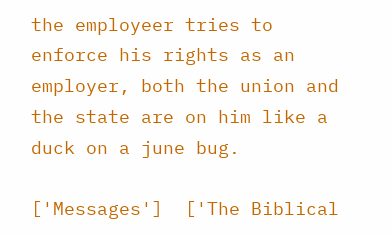the employeer tries to enforce his rights as an employer, both the union and the state are on him like a duck on a june bug.

['Messages']  ['The Biblical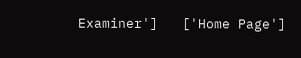Examiner']   ['Home Page']